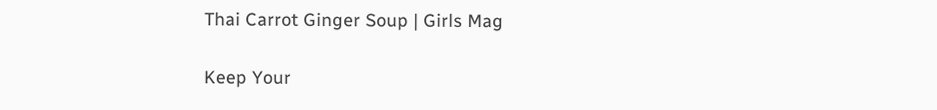Thai Carrot Ginger Soup | Girls Mag

Keep Your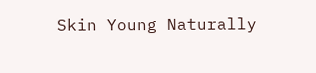Skin Young Naturally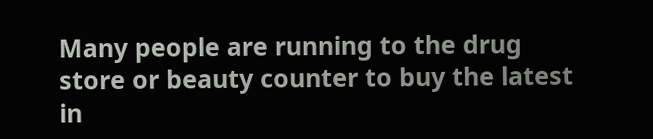Many people are running to the drug store or beauty counter to buy the latest in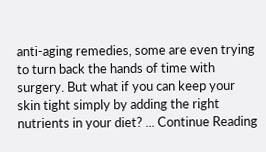anti-aging remedies, some are even trying to turn back the hands of time with surgery. But what if you can keep your skin tight simply by adding the right nutrients in your diet? ... Continue Reading